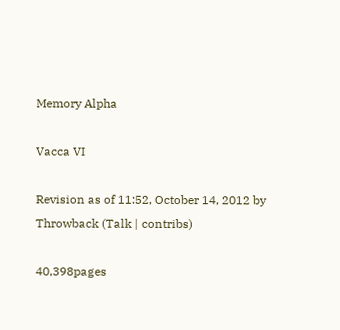Memory Alpha

Vacca VI

Revision as of 11:52, October 14, 2012 by Throwback (Talk | contribs)

40,398pages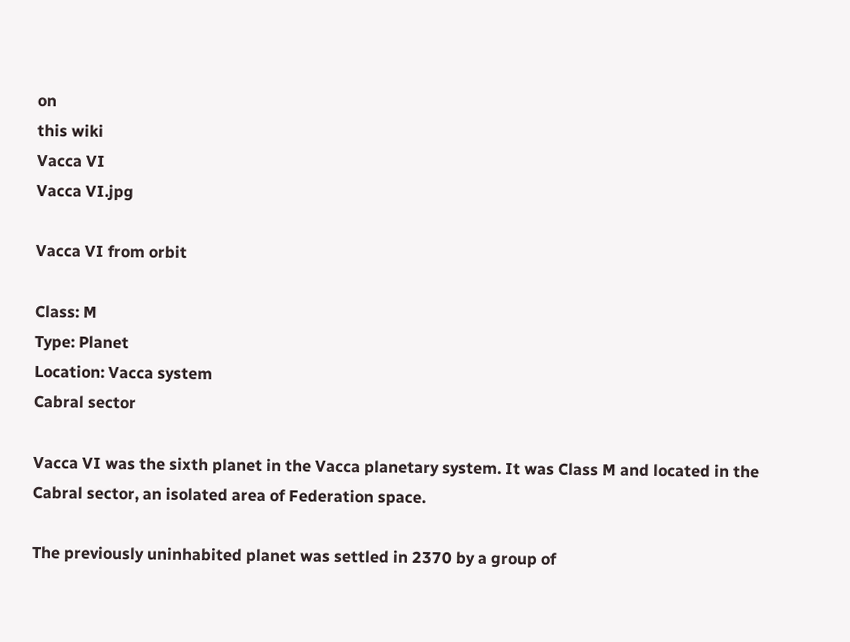on
this wiki
Vacca VI
Vacca VI.jpg

Vacca VI from orbit

Class: M
Type: Planet
Location: Vacca system
Cabral sector

Vacca VI was the sixth planet in the Vacca planetary system. It was Class M and located in the Cabral sector, an isolated area of Federation space.

The previously uninhabited planet was settled in 2370 by a group of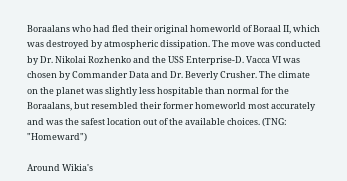Boraalans who had fled their original homeworld of Boraal II, which was destroyed by atmospheric dissipation. The move was conducted by Dr. Nikolai Rozhenko and the USS Enterprise-D. Vacca VI was chosen by Commander Data and Dr. Beverly Crusher. The climate on the planet was slightly less hospitable than normal for the Boraalans, but resembled their former homeworld most accurately and was the safest location out of the available choices. (TNG: "Homeward")

Around Wikia's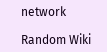network

Random Wiki